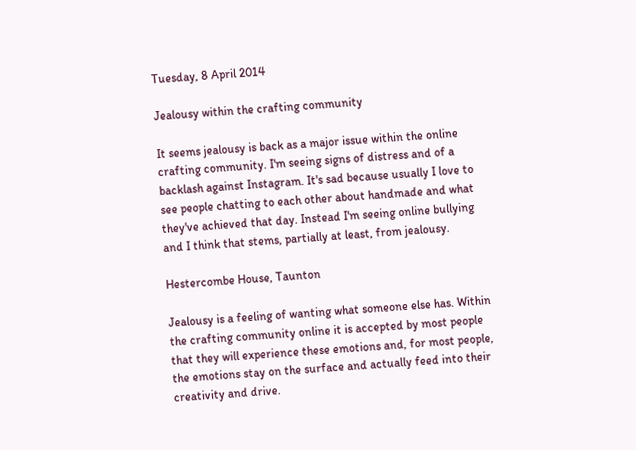Tuesday, 8 April 2014

Jealousy within the crafting community

It seems jealousy is back as a major issue within the online crafting community. I'm seeing signs of distress and of a backlash against Instagram. It's sad because usually I love to see people chatting to each other about handmade and what they've achieved that day. Instead I'm seeing online bullying and I think that stems, partially at least, from jealousy.

Hestercombe House, Taunton

Jealousy is a feeling of wanting what someone else has. Within the crafting community online it is accepted by most people that they will experience these emotions and, for most people, the emotions stay on the surface and actually feed into their creativity and drive.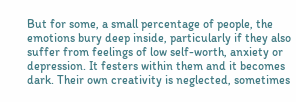But for some, a small percentage of people, the emotions bury deep inside, particularly if they also suffer from feelings of low self-worth, anxiety or depression. It festers within them and it becomes dark. Their own creativity is neglected, sometimes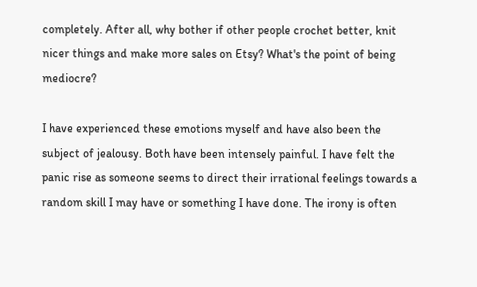completely. After all, why bother if other people crochet better, knit nicer things and make more sales on Etsy? What's the point of being mediocre?

I have experienced these emotions myself and have also been the subject of jealousy. Both have been intensely painful. I have felt the panic rise as someone seems to direct their irrational feelings towards a random skill I may have or something I have done. The irony is often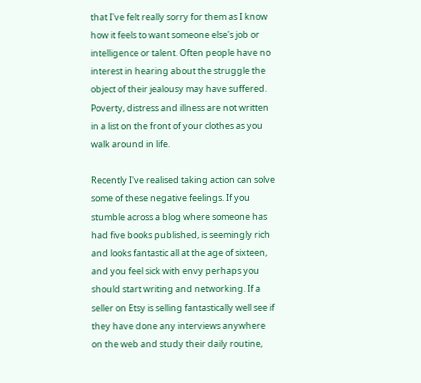that I've felt really sorry for them as I know how it feels to want someone else's job or intelligence or talent. Often people have no interest in hearing about the struggle the object of their jealousy may have suffered. Poverty, distress and illness are not written in a list on the front of your clothes as you walk around in life.

Recently I've realised taking action can solve some of these negative feelings. If you stumble across a blog where someone has had five books published, is seemingly rich and looks fantastic all at the age of sixteen, and you feel sick with envy perhaps you should start writing and networking. If a seller on Etsy is selling fantastically well see if they have done any interviews anywhere on the web and study their daily routine,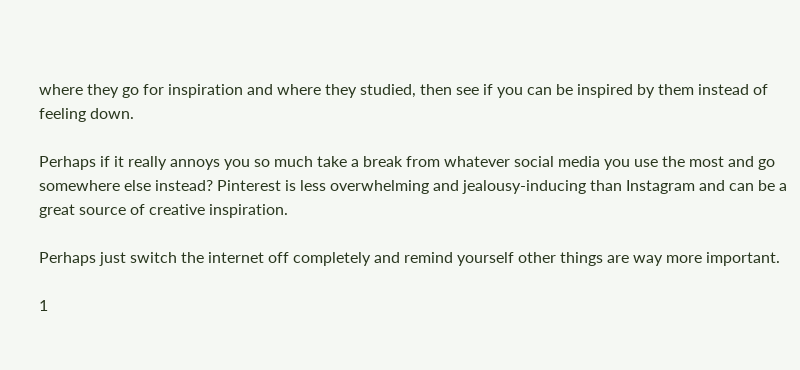where they go for inspiration and where they studied, then see if you can be inspired by them instead of feeling down.

Perhaps if it really annoys you so much take a break from whatever social media you use the most and go somewhere else instead? Pinterest is less overwhelming and jealousy-inducing than Instagram and can be a great source of creative inspiration.

Perhaps just switch the internet off completely and remind yourself other things are way more important.

1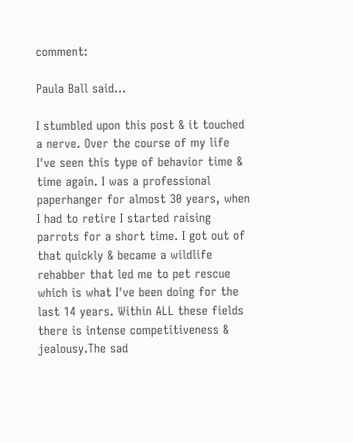comment:

Paula Ball said...

I stumbled upon this post & it touched a nerve. Over the course of my life I've seen this type of behavior time & time again. I was a professional paperhanger for almost 30 years, when I had to retire I started raising parrots for a short time. I got out of that quickly & became a wildlife rehabber that led me to pet rescue which is what I've been doing for the last 14 years. Within ALL these fields there is intense competitiveness & jealousy.The sad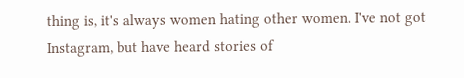thing is, it's always women hating other women. I've not got Instagram, but have heard stories of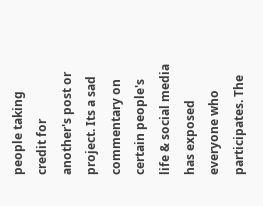people taking credit for another's post or project. Its a sad commentary on certain people's life & social media has exposed everyone who participates. The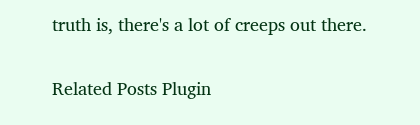truth is, there's a lot of creeps out there.

Related Posts Plugin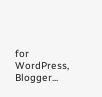for WordPress, Blogger...